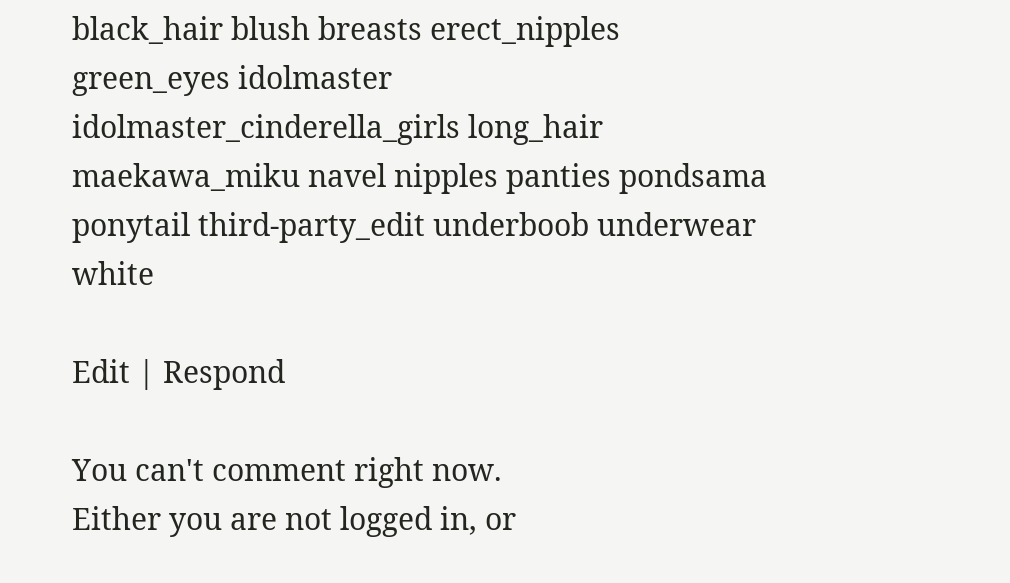black_hair blush breasts erect_nipples green_eyes idolmaster idolmaster_cinderella_girls long_hair maekawa_miku navel nipples panties pondsama ponytail third-party_edit underboob underwear white

Edit | Respond

You can't comment right now.
Either you are not logged in, or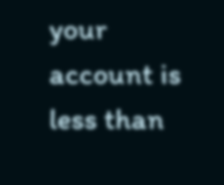your account is less than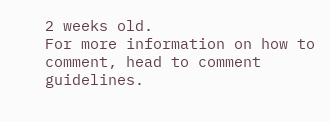2 weeks old.
For more information on how to comment, head to comment guidelines.